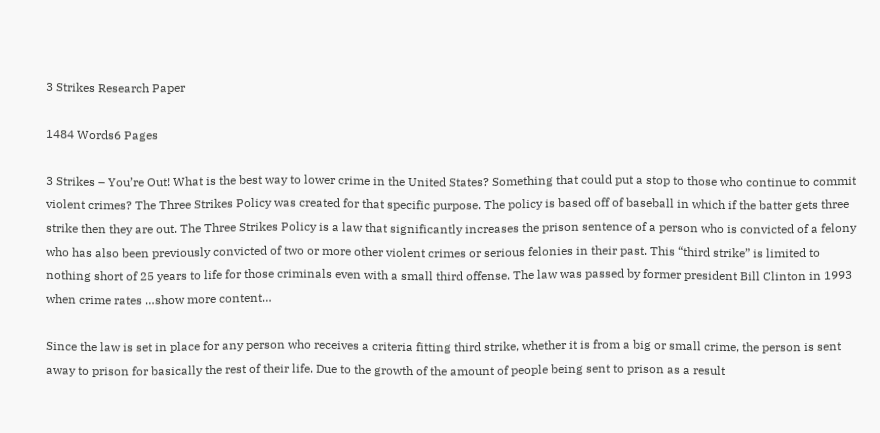3 Strikes Research Paper

1484 Words6 Pages

3 Strikes – You’re Out! What is the best way to lower crime in the United States? Something that could put a stop to those who continue to commit violent crimes? The Three Strikes Policy was created for that specific purpose. The policy is based off of baseball in which if the batter gets three strike then they are out. The Three Strikes Policy is a law that significantly increases the prison sentence of a person who is convicted of a felony who has also been previously convicted of two or more other violent crimes or serious felonies in their past. This “third strike” is limited to nothing short of 25 years to life for those criminals even with a small third offense. The law was passed by former president Bill Clinton in 1993 when crime rates …show more content…

Since the law is set in place for any person who receives a criteria fitting third strike, whether it is from a big or small crime, the person is sent away to prison for basically the rest of their life. Due to the growth of the amount of people being sent to prison as a result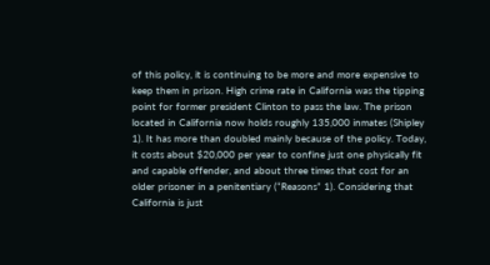of this policy, it is continuing to be more and more expensive to keep them in prison. High crime rate in California was the tipping point for former president Clinton to pass the law. The prison located in California now holds roughly 135,000 inmates (Shipley 1). It has more than doubled mainly because of the policy. Today, it costs about $20,000 per year to confine just one physically fit and capable offender, and about three times that cost for an older prisoner in a penitentiary (“Reasons” 1). Considering that California is just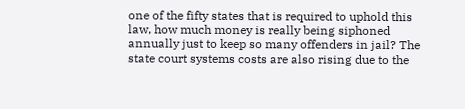one of the fifty states that is required to uphold this law, how much money is really being siphoned annually just to keep so many offenders in jail? The state court systems costs are also rising due to the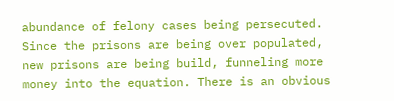abundance of felony cases being persecuted. Since the prisons are being over populated, new prisons are being build, funneling more money into the equation. There is an obvious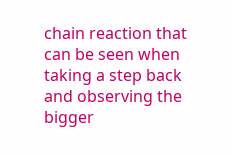chain reaction that can be seen when taking a step back and observing the bigger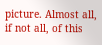picture. Almost all, if not all, of this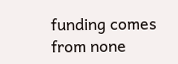funding comes from none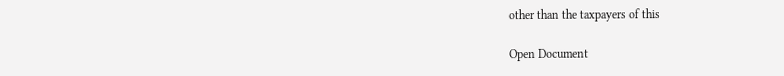other than the taxpayers of this

Open Document